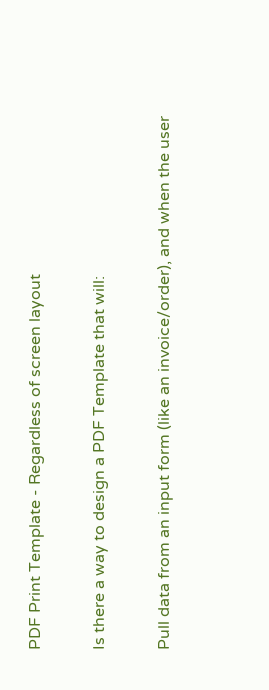PDF Print Template - Regardless of screen layout

Is there a way to design a PDF Template that will:

Pull data from an input form (like an invoice/order), and when the user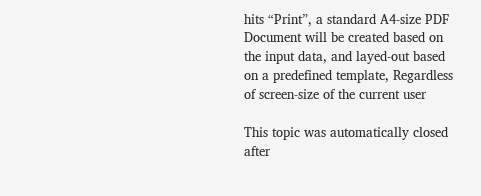hits “Print”, a standard A4-size PDF Document will be created based on the input data, and layed-out based on a predefined template, Regardless of screen-size of the current user

This topic was automatically closed after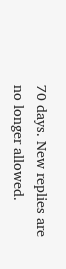70 days. New replies are no longer allowed.